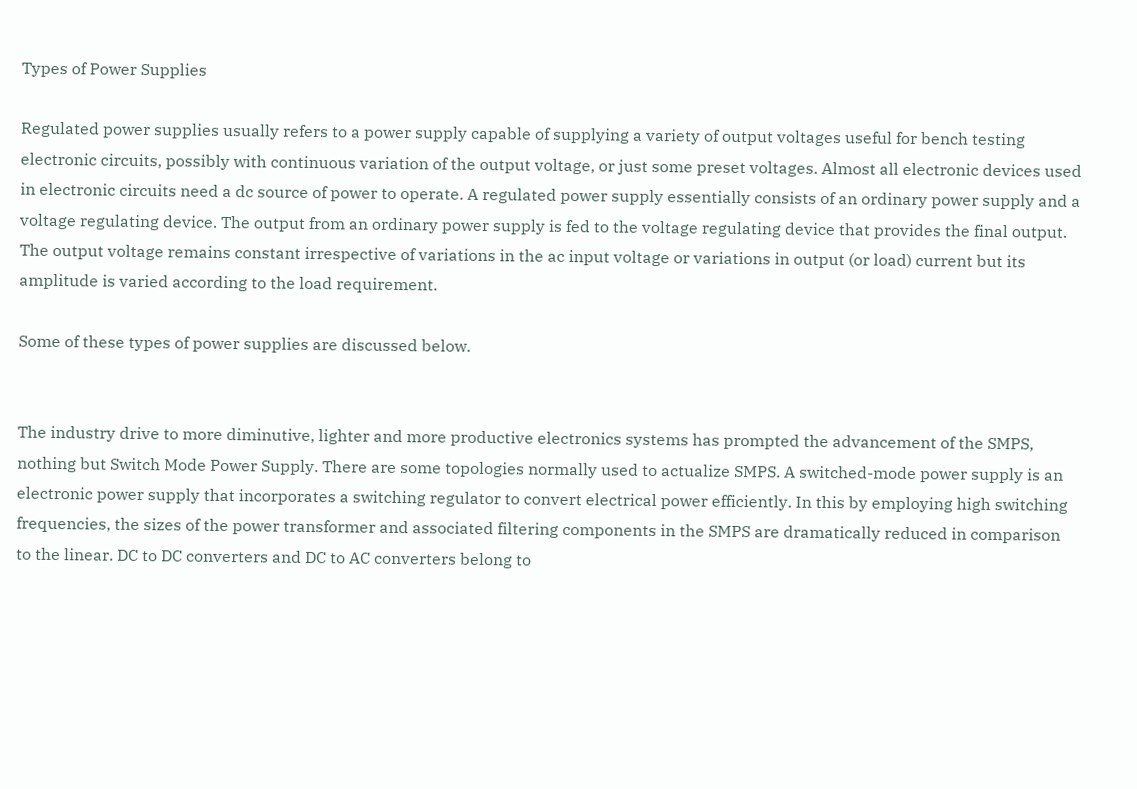Types of Power Supplies

Regulated power supplies usually refers to a power supply capable of supplying a variety of output voltages useful for bench testing electronic circuits, possibly with continuous variation of the output voltage, or just some preset voltages. Almost all electronic devices used in electronic circuits need a dc source of power to operate. A regulated power supply essentially consists of an ordinary power supply and a voltage regulating device. The output from an ordinary power supply is fed to the voltage regulating device that provides the final output. The output voltage remains constant irrespective of variations in the ac input voltage or variations in output (or load) current but its amplitude is varied according to the load requirement.

Some of these types of power supplies are discussed below.


The industry drive to more diminutive, lighter and more productive electronics systems has prompted the advancement of the SMPS, nothing but Switch Mode Power Supply. There are some topologies normally used to actualize SMPS. A switched-mode power supply is an electronic power supply that incorporates a switching regulator to convert electrical power efficiently. In this by employing high switching frequencies, the sizes of the power transformer and associated filtering components in the SMPS are dramatically reduced in comparison to the linear. DC to DC converters and DC to AC converters belong to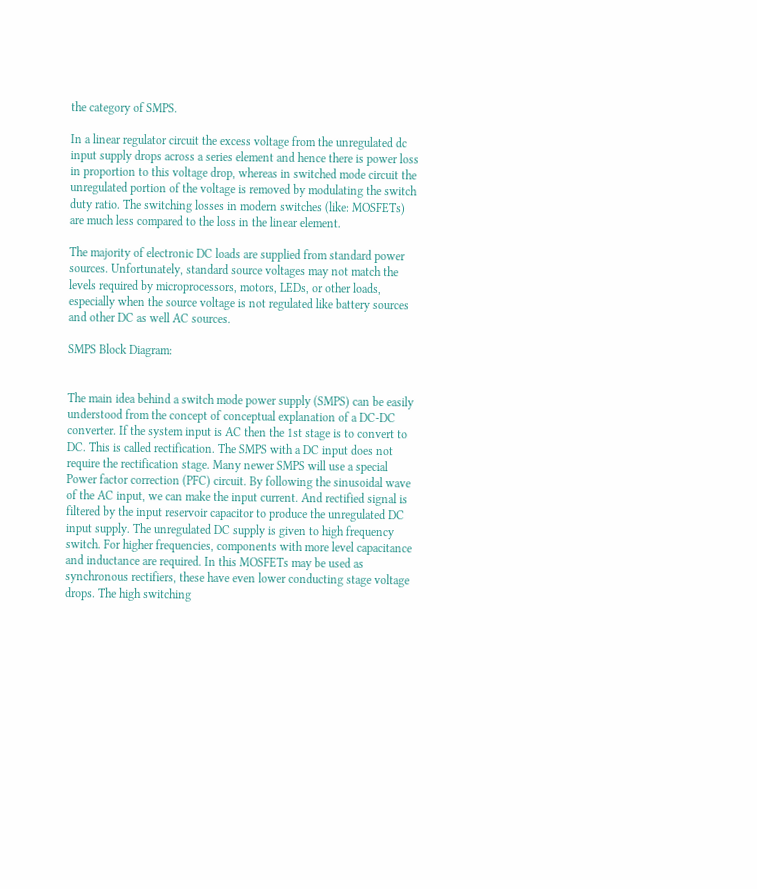the category of SMPS.

In a linear regulator circuit the excess voltage from the unregulated dc input supply drops across a series element and hence there is power loss in proportion to this voltage drop, whereas in switched mode circuit the unregulated portion of the voltage is removed by modulating the switch duty ratio. The switching losses in modern switches (like: MOSFETs) are much less compared to the loss in the linear element.

The majority of electronic DC loads are supplied from standard power sources. Unfortunately, standard source voltages may not match the levels required by microprocessors, motors, LEDs, or other loads, especially when the source voltage is not regulated like battery sources and other DC as well AC sources.

SMPS Block Diagram:


The main idea behind a switch mode power supply (SMPS) can be easily understood from the concept of conceptual explanation of a DC-DC converter. If the system input is AC then the 1st stage is to convert to DC. This is called rectification. The SMPS with a DC input does not require the rectification stage. Many newer SMPS will use a special Power factor correction (PFC) circuit. By following the sinusoidal wave of the AC input, we can make the input current. And rectified signal is filtered by the input reservoir capacitor to produce the unregulated DC input supply. The unregulated DC supply is given to high frequency switch. For higher frequencies, components with more level capacitance and inductance are required. In this MOSFETs may be used as synchronous rectifiers, these have even lower conducting stage voltage drops. The high switching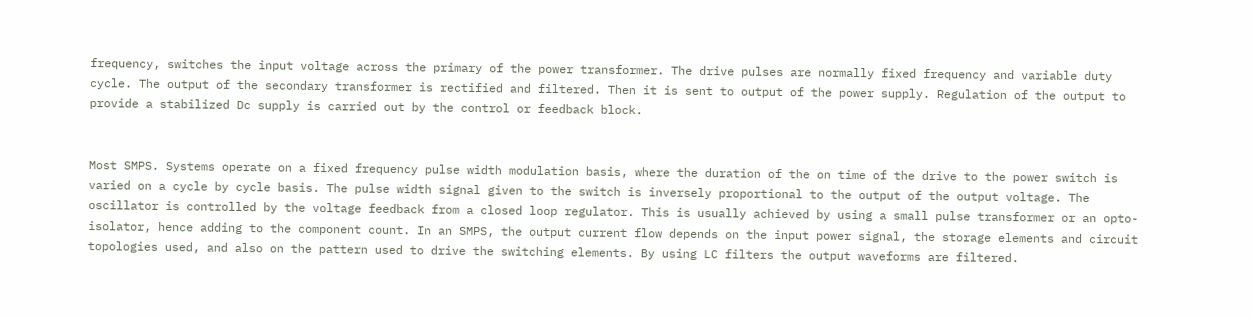frequency, switches the input voltage across the primary of the power transformer. The drive pulses are normally fixed frequency and variable duty cycle. The output of the secondary transformer is rectified and filtered. Then it is sent to output of the power supply. Regulation of the output to provide a stabilized Dc supply is carried out by the control or feedback block.


Most SMPS. Systems operate on a fixed frequency pulse width modulation basis, where the duration of the on time of the drive to the power switch is varied on a cycle by cycle basis. The pulse width signal given to the switch is inversely proportional to the output of the output voltage. The oscillator is controlled by the voltage feedback from a closed loop regulator. This is usually achieved by using a small pulse transformer or an opto-isolator, hence adding to the component count. In an SMPS, the output current flow depends on the input power signal, the storage elements and circuit topologies used, and also on the pattern used to drive the switching elements. By using LC filters the output waveforms are filtered.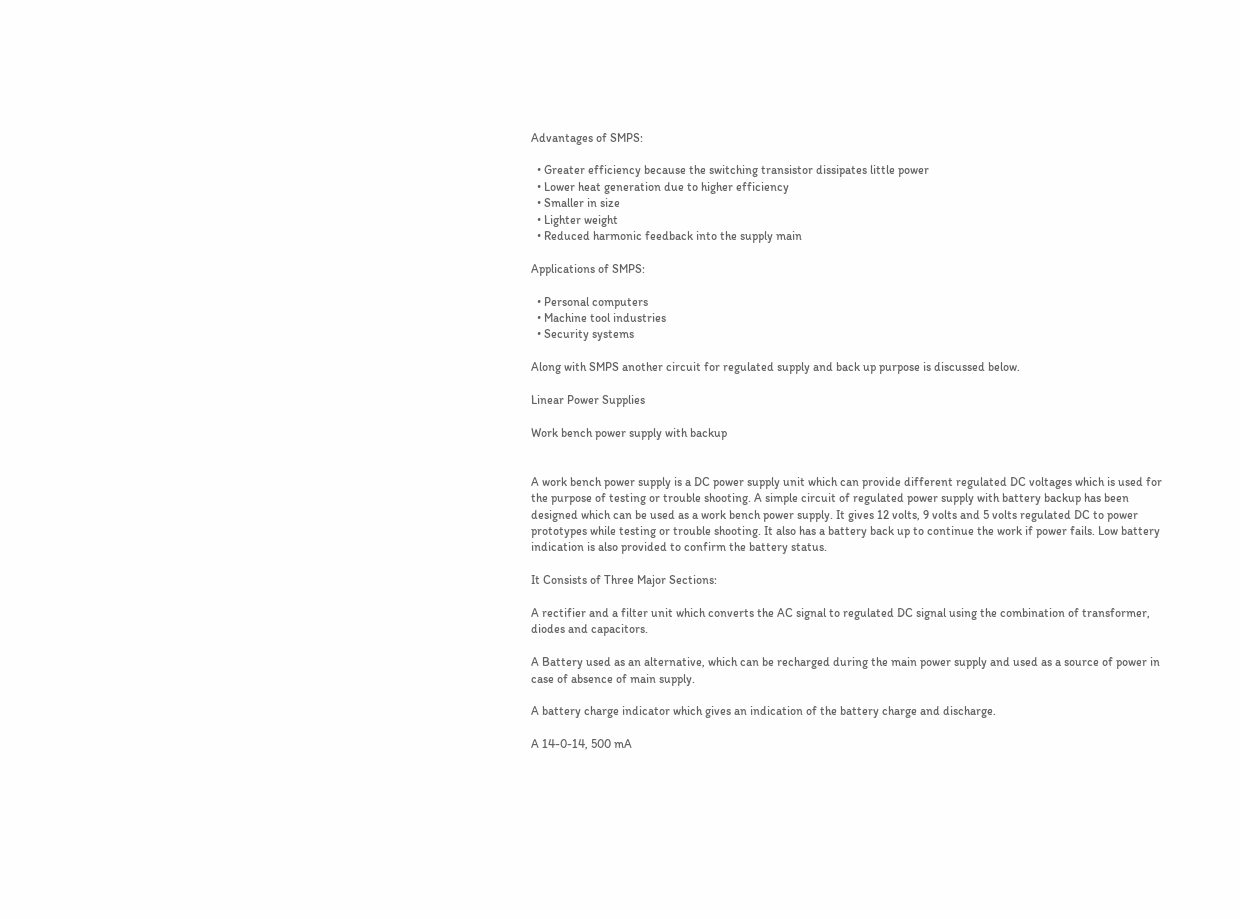Advantages of SMPS:

  • Greater efficiency because the switching transistor dissipates little power
  • Lower heat generation due to higher efficiency
  • Smaller in size
  • Lighter weight
  • Reduced harmonic feedback into the supply main

Applications of SMPS:

  • Personal computers
  • Machine tool industries
  • Security systems

Along with SMPS another circuit for regulated supply and back up purpose is discussed below.

Linear Power Supplies

Work bench power supply with backup


A work bench power supply is a DC power supply unit which can provide different regulated DC voltages which is used for the purpose of testing or trouble shooting. A simple circuit of regulated power supply with battery backup has been designed which can be used as a work bench power supply. It gives 12 volts, 9 volts and 5 volts regulated DC to power prototypes while testing or trouble shooting. It also has a battery back up to continue the work if power fails. Low battery indication is also provided to confirm the battery status.

It Consists of Three Major Sections:

A rectifier and a filter unit which converts the AC signal to regulated DC signal using the combination of transformer, diodes and capacitors.

A Battery used as an alternative, which can be recharged during the main power supply and used as a source of power in case of absence of main supply.

A battery charge indicator which gives an indication of the battery charge and discharge.

A 14-0-14, 500 mA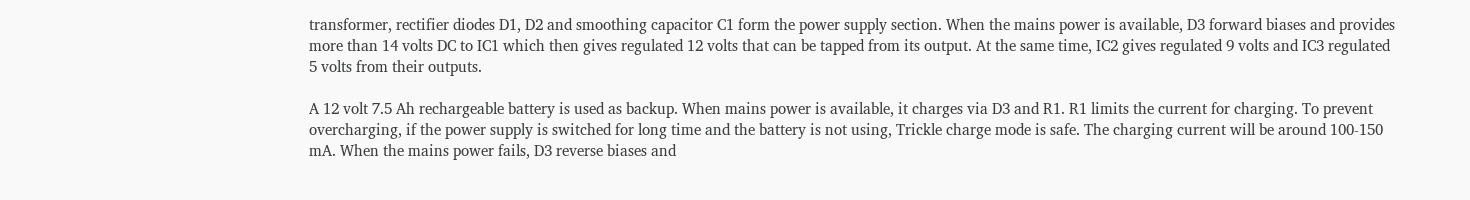transformer, rectifier diodes D1, D2 and smoothing capacitor C1 form the power supply section. When the mains power is available, D3 forward biases and provides more than 14 volts DC to IC1 which then gives regulated 12 volts that can be tapped from its output. At the same time, IC2 gives regulated 9 volts and IC3 regulated 5 volts from their outputs.

A 12 volt 7.5 Ah rechargeable battery is used as backup. When mains power is available, it charges via D3 and R1. R1 limits the current for charging. To prevent overcharging, if the power supply is switched for long time and the battery is not using, Trickle charge mode is safe. The charging current will be around 100-150 mA. When the mains power fails, D3 reverse biases and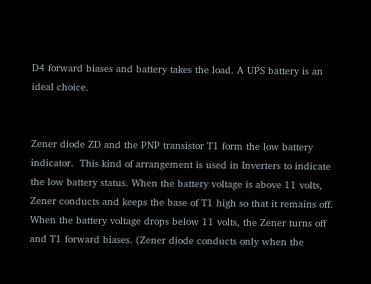D4 forward biases and battery takes the load. A UPS battery is an ideal choice.


Zener diode ZD and the PNP transistor T1 form the low battery indicator.  This kind of arrangement is used in Inverters to indicate the low battery status. When the battery voltage is above 11 volts, Zener conducts and keeps the base of T1 high so that it remains off. When the battery voltage drops below 11 volts, the Zener turns off and T1 forward biases. (Zener diode conducts only when the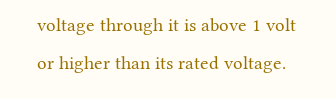voltage through it is above 1 volt or higher than its rated voltage.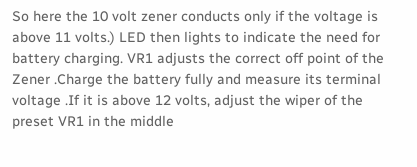So here the 10 volt zener conducts only if the voltage is above 11 volts.) LED then lights to indicate the need for battery charging. VR1 adjusts the correct off point of the Zener .Charge the battery fully and measure its terminal voltage .If it is above 12 volts, adjust the wiper of the preset VR1 in the middle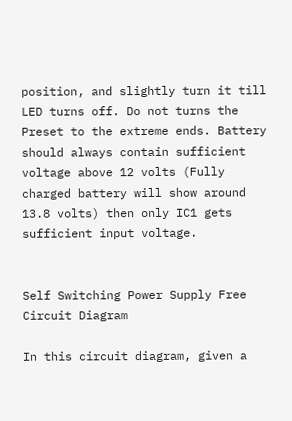position, and slightly turn it till LED turns off. Do not turns the Preset to the extreme ends. Battery should always contain sufficient voltage above 12 volts (Fully charged battery will show around 13.8 volts) then only IC1 gets sufficient input voltage.


Self Switching Power Supply Free Circuit Diagram

In this circuit diagram, given a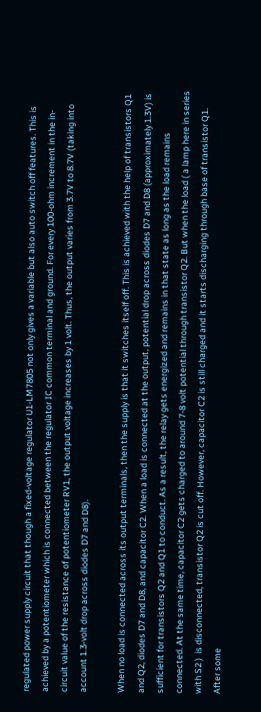regulated power supply circuit that though a fixed-voltage regulator U1-LM7805 not only gives a variable but also auto switch off features. This is achieved by a potentiometer which is connected between the regulator IC common terminal and ground. For every 100-ohm increment in the in-circuit value of the resistance of potentiometer RV1, the output voltage increases by 1 volt. Thus, the output varies from 3.7V to 8.7V (taking into account 1.3-volt drop across diodes D7 and D8).

When no load is connected across its output terminals, then the supply is that it switches itself off. This is achieved with the help of transistors Q1 and Q2, diodes D7 and D8, and capacitor C2. When a load is connected at the output, potential drop across diodes D7 and D8 (approximately 1.3V) is sufficient for transistors Q2 and Q1 to conduct. As a result, the relay gets energized and remains in that state as long as the load remains connected. At the same time, capacitor C2 gets charged to around 7-8 volt potential through transistor Q2. But when the load ( a lamp here in series with S2 )  is disconnected, transistor Q2 is cut off. However, capacitor C2 is still charged and it starts discharging through base of transistor Q1. After some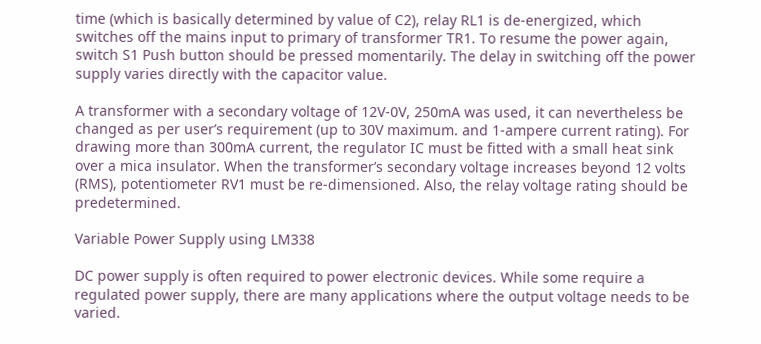time (which is basically determined by value of C2), relay RL1 is de-energized, which switches off the mains input to primary of transformer TR1. To resume the power again, switch S1 Push button should be pressed momentarily. The delay in switching off the power supply varies directly with the capacitor value.

A transformer with a secondary voltage of 12V-0V, 250mA was used, it can nevertheless be changed as per user’s requirement (up to 30V maximum. and 1-ampere current rating). For drawing more than 300mA current, the regulator IC must be fitted with a small heat sink over a mica insulator. When the transformer’s secondary voltage increases beyond 12 volts (RMS), potentiometer RV1 must be re-dimensioned. Also, the relay voltage rating should be predetermined.

Variable Power Supply using LM338

DC power supply is often required to power electronic devices. While some require a regulated power supply, there are many applications where the output voltage needs to be varied.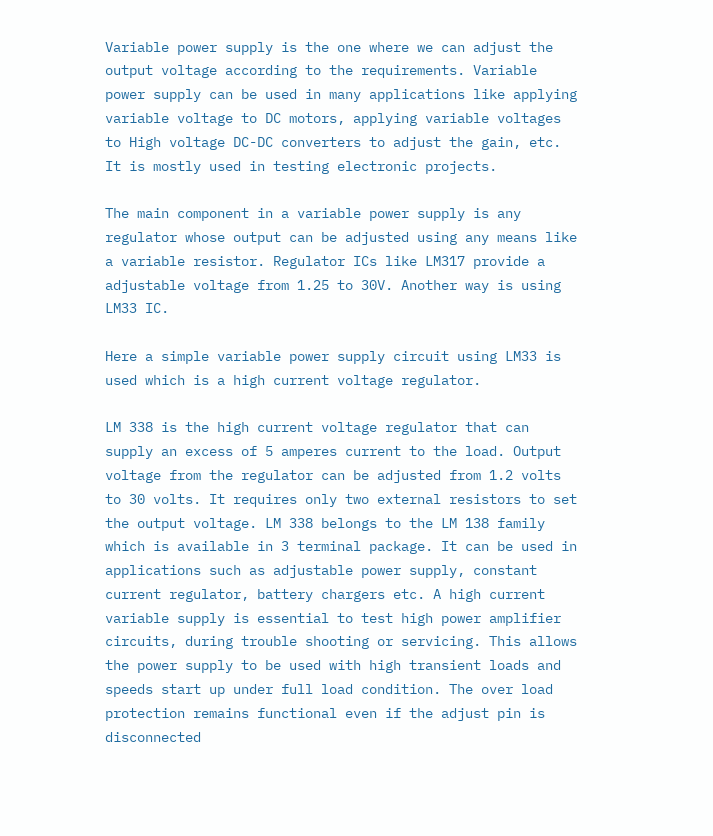Variable power supply is the one where we can adjust the output voltage according to the requirements. Variable power supply can be used in many applications like applying variable voltage to DC motors, applying variable voltages to High voltage DC-DC converters to adjust the gain, etc. It is mostly used in testing electronic projects.

The main component in a variable power supply is any regulator whose output can be adjusted using any means like a variable resistor. Regulator ICs like LM317 provide a adjustable voltage from 1.25 to 30V. Another way is using LM33 IC.

Here a simple variable power supply circuit using LM33 is used which is a high current voltage regulator.

LM 338 is the high current voltage regulator that can supply an excess of 5 amperes current to the load. Output voltage from the regulator can be adjusted from 1.2 volts to 30 volts. It requires only two external resistors to set the output voltage. LM 338 belongs to the LM 138 family which is available in 3 terminal package. It can be used in applications such as adjustable power supply, constant current regulator, battery chargers etc. A high current variable supply is essential to test high power amplifier circuits, during trouble shooting or servicing. This allows the power supply to be used with high transient loads and speeds start up under full load condition. The over load protection remains functional even if the adjust pin is disconnected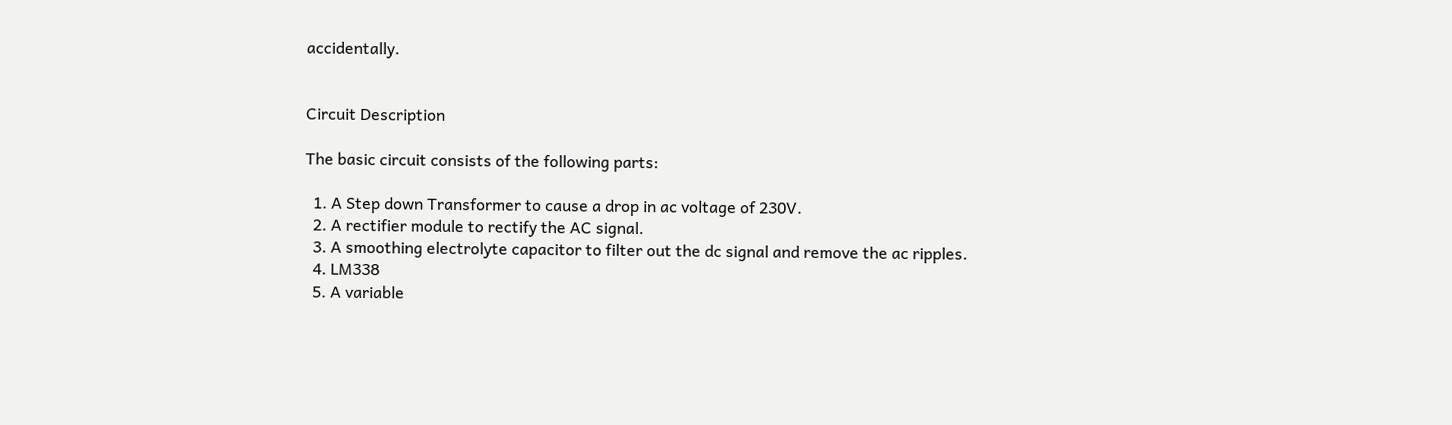accidentally.


Circuit Description

The basic circuit consists of the following parts:

  1. A Step down Transformer to cause a drop in ac voltage of 230V.
  2. A rectifier module to rectify the AC signal.
  3. A smoothing electrolyte capacitor to filter out the dc signal and remove the ac ripples.
  4. LM338
  5. A variable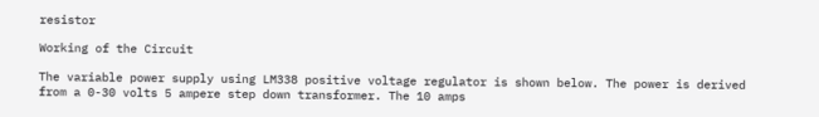resistor

Working of the Circuit

The variable power supply using LM338 positive voltage regulator is shown below. The power is derived from a 0-30 volts 5 ampere step down transformer. The 10 amps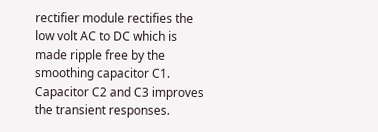rectifier module rectifies the low volt AC to DC which is made ripple free by the smoothing capacitor C1. Capacitor C2 and C3 improves the transient responses.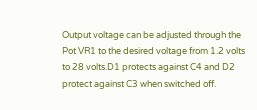Output voltage can be adjusted through the Pot VR1 to the desired voltage from 1.2 volts to 28 volts.D1 protects against C4 and D2 protect against C3 when switched off.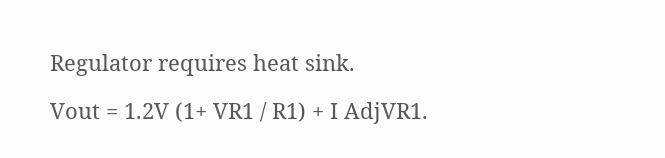Regulator requires heat sink.

Vout = 1.2V (1+ VR1 / R1) + I AdjVR1.